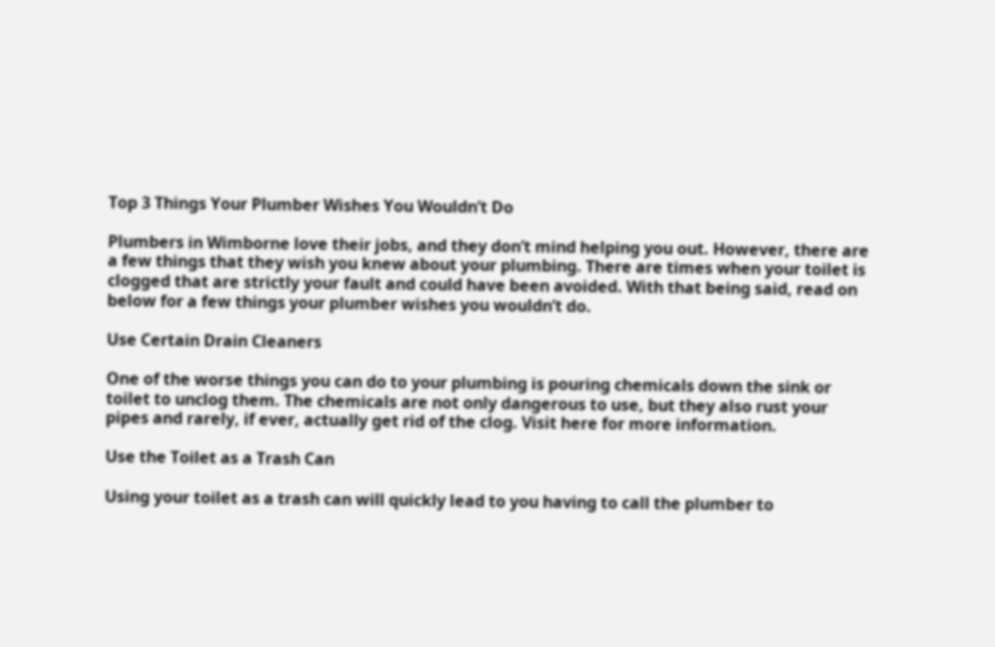Top 3 Things Your Plumber Wishes You Wouldn’t Do

Plumbers in Wimborne love their jobs, and they don’t mind helping you out. However, there are a few things that they wish you knew about your plumbing. There are times when your toilet is clogged that are strictly your fault and could have been avoided. With that being said, read on below for a few things your plumber wishes you wouldn’t do.

Use Certain Drain Cleaners

One of the worse things you can do to your plumbing is pouring chemicals down the sink or toilet to unclog them. The chemicals are not only dangerous to use, but they also rust your pipes and rarely, if ever, actually get rid of the clog. Visit here for more information.

Use the Toilet as a Trash Can

Using your toilet as a trash can will quickly lead to you having to call the plumber to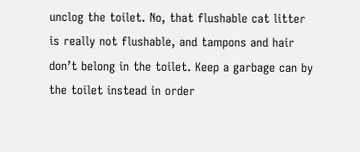unclog the toilet. No, that flushable cat litter is really not flushable, and tampons and hair don’t belong in the toilet. Keep a garbage can by the toilet instead in order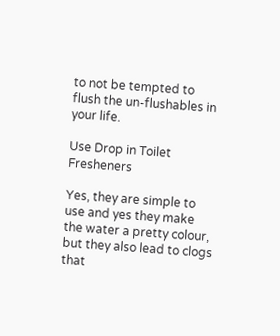to not be tempted to flush the un-flushables in your life.

Use Drop in Toilet Fresheners

Yes, they are simple to use and yes they make the water a pretty colour, but they also lead to clogs that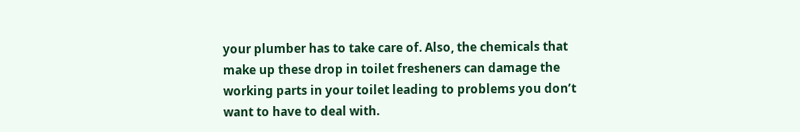your plumber has to take care of. Also, the chemicals that make up these drop in toilet fresheners can damage the working parts in your toilet leading to problems you don’t want to have to deal with.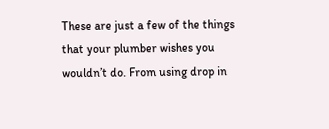These are just a few of the things that your plumber wishes you wouldn’t do. From using drop in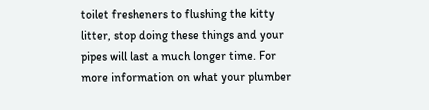toilet fresheners to flushing the kitty litter, stop doing these things and your pipes will last a much longer time. For more information on what your plumber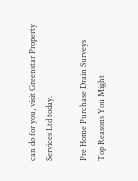can do for you, visit Greenstar Property Services Ltd today.

Pre Home Purchase Drain Surveys
Top Reasons You Might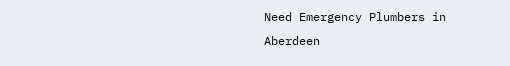Need Emergency Plumbers in Aberdeen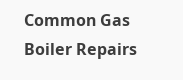Common Gas Boiler Repairs